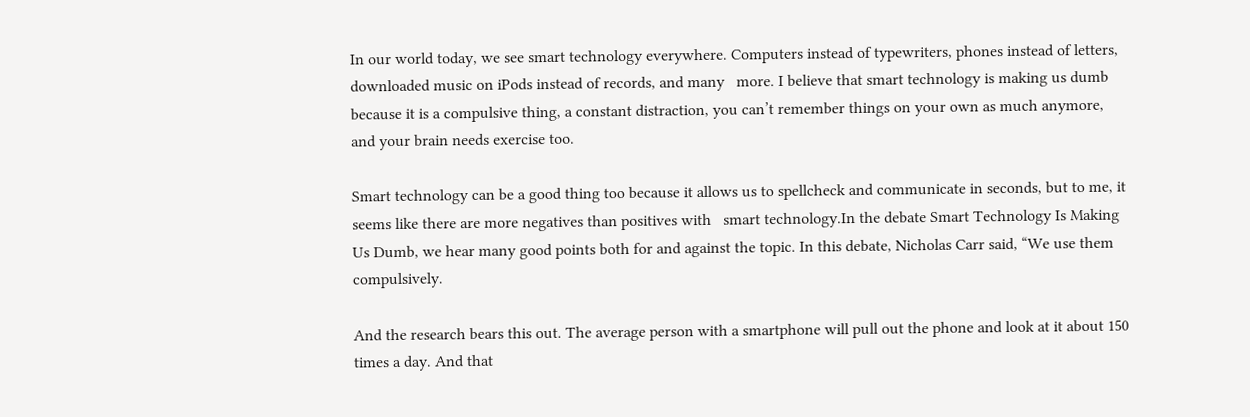In our world today, we see smart technology everywhere. Computers instead of typewriters, phones instead of letters, downloaded music on iPods instead of records, and many   more. I believe that smart technology is making us dumb because it is a compulsive thing, a constant distraction, you can’t remember things on your own as much anymore, and your brain needs exercise too.

Smart technology can be a good thing too because it allows us to spellcheck and communicate in seconds, but to me, it seems like there are more negatives than positives with   smart technology.In the debate Smart Technology Is Making Us Dumb, we hear many good points both for and against the topic. In this debate, Nicholas Carr said, “We use them compulsively.

And the research bears this out. The average person with a smartphone will pull out the phone and look at it about 150 times a day. And that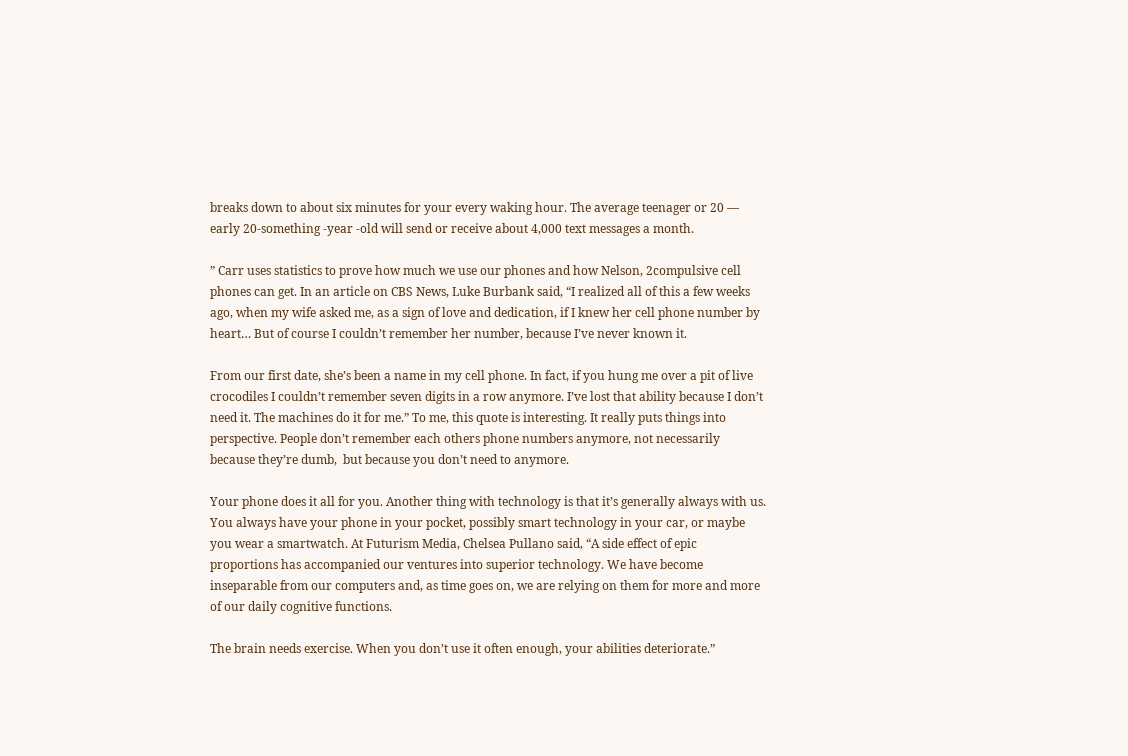breaks down to about six minutes for your every waking hour. The average teenager or 20 — early 20-something -year -old will send or receive about 4,000 text messages a month.

” Carr uses statistics to prove how much we use our phones and how Nelson, 2compulsive cell phones can get. In an article on CBS News, Luke Burbank said, “I realized all of this a few weeks ago, when my wife asked me, as a sign of love and dedication, if I knew her cell phone number by heart… But of course I couldn’t remember her number, because I’ve never known it.

From our first date, she’s been a name in my cell phone. In fact, if you hung me over a pit of live crocodiles I couldn’t remember seven digits in a row anymore. I’ve lost that ability because I don’t need it. The machines do it for me.” To me, this quote is interesting. It really puts things into perspective. People don’t remember each others phone numbers anymore, not necessarily because they’re dumb,  but because you don’t need to anymore.

Your phone does it all for you. Another thing with technology is that it’s generally always with us. You always have your phone in your pocket, possibly smart technology in your car, or maybe you wear a smartwatch. At Futurism Media, Chelsea Pullano said, “A side effect of epic proportions has accompanied our ventures into superior technology. We have become inseparable from our computers and, as time goes on, we are relying on them for more and more of our daily cognitive functions.

The brain needs exercise. When you don’t use it often enough, your abilities deteriorate.”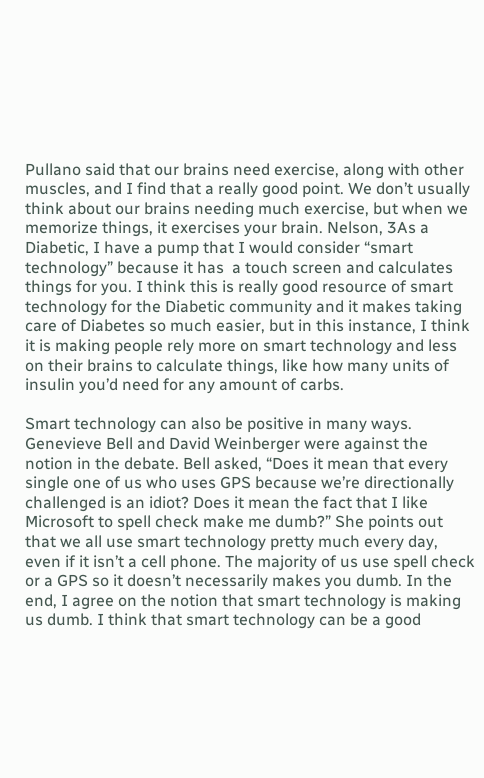Pullano said that our brains need exercise, along with other muscles, and I find that a really good point. We don’t usually think about our brains needing much exercise, but when we memorize things, it exercises your brain. Nelson, 3As a Diabetic, I have a pump that I would consider “smart technology” because it has  a touch screen and calculates things for you. I think this is really good resource of smart technology for the Diabetic community and it makes taking care of Diabetes so much easier, but in this instance, I think it is making people rely more on smart technology and less on their brains to calculate things, like how many units of insulin you’d need for any amount of carbs.

Smart technology can also be positive in many ways. Genevieve Bell and David Weinberger were against the notion in the debate. Bell asked, “Does it mean that every single one of us who uses GPS because we’re directionally challenged is an idiot? Does it mean the fact that I like Microsoft to spell check make me dumb?” She points out that we all use smart technology pretty much every day, even if it isn’t a cell phone. The majority of us use spell check or a GPS so it doesn’t necessarily makes you dumb. In the end, I agree on the notion that smart technology is making us dumb. I think that smart technology can be a good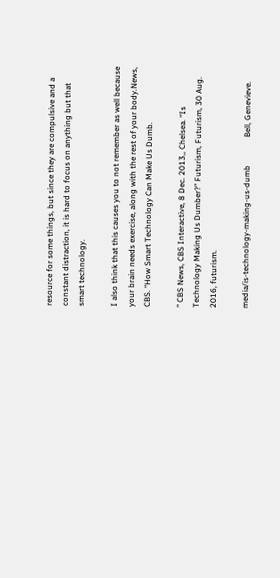resource for some things, but since they are compulsive and a constant distraction, it is hard to focus on anything but that smart technology.

I also think that this causes you to not remember as well because your brain needs exercise, along with the rest of your body.News, CBS. “How Smart Technology Can Make Us Dumb.

” CBS News, CBS Interactive, 8 Dec. 2013,, Chelsea. “Is Technology Making Us Dumber?” Futurism, Futurism, 30 Aug. 2016, futurism.

media/is-technology-making-us-dumb              Bell, Genevieve.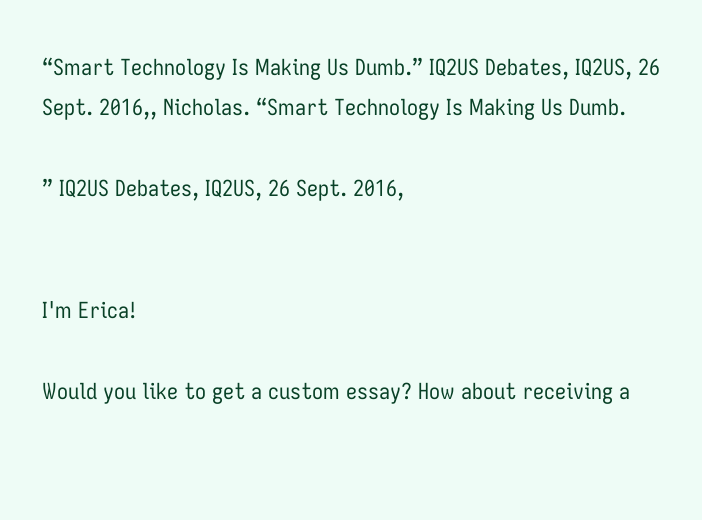“Smart Technology Is Making Us Dumb.” IQ2US Debates, IQ2US, 26 Sept. 2016,, Nicholas. “Smart Technology Is Making Us Dumb.

” IQ2US Debates, IQ2US, 26 Sept. 2016,


I'm Erica!

Would you like to get a custom essay? How about receiving a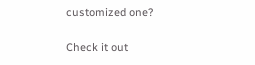customized one?

Check it out